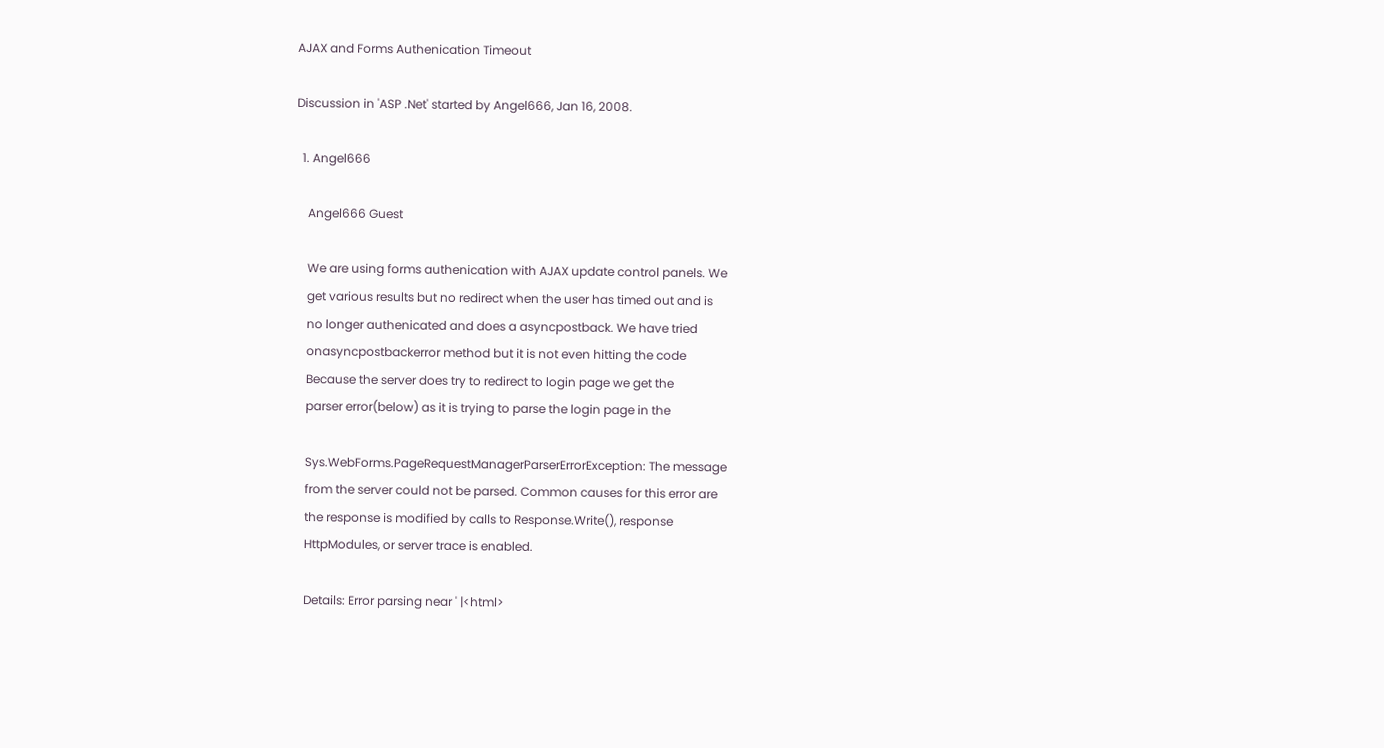AJAX and Forms Authenication Timeout

Discussion in 'ASP .Net' started by Angel666, Jan 16, 2008.

  1. Angel666

    Angel666 Guest

    We are using forms authenication with AJAX update control panels. We
    get various results but no redirect when the user has timed out and is
    no longer authenicated and does a asyncpostback. We have tried
    onasyncpostbackerror method but it is not even hitting the code
    Because the server does try to redirect to login page we get the
    parser error(below) as it is trying to parse the login page in the

    Sys.WebForms.PageRequestManagerParserErrorException: The message
    from the server could not be parsed. Common causes for this error are
    the response is modified by calls to Response.Write(), response
    HttpModules, or server trace is enabled.

    Details: Error parsing near ' |<html>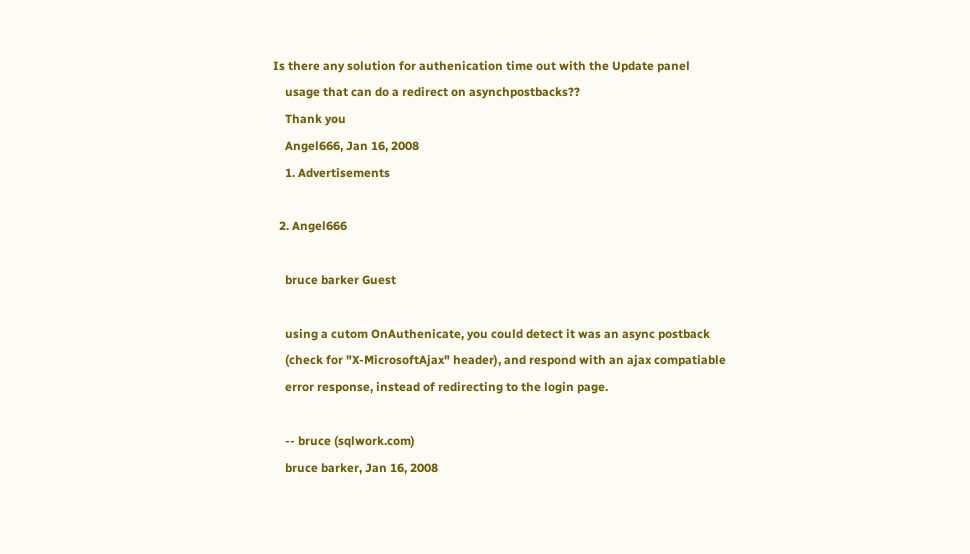Is there any solution for authenication time out with the Update panel
    usage that can do a redirect on asynchpostbacks??
    Thank you
    Angel666, Jan 16, 2008
    1. Advertisements

  2. Angel666

    bruce barker Guest

    using a cutom OnAuthenicate, you could detect it was an async postback
    (check for "X-MicrosoftAjax" header), and respond with an ajax compatiable
    error response, instead of redirecting to the login page.

    -- bruce (sqlwork.com)
    bruce barker, Jan 16, 2008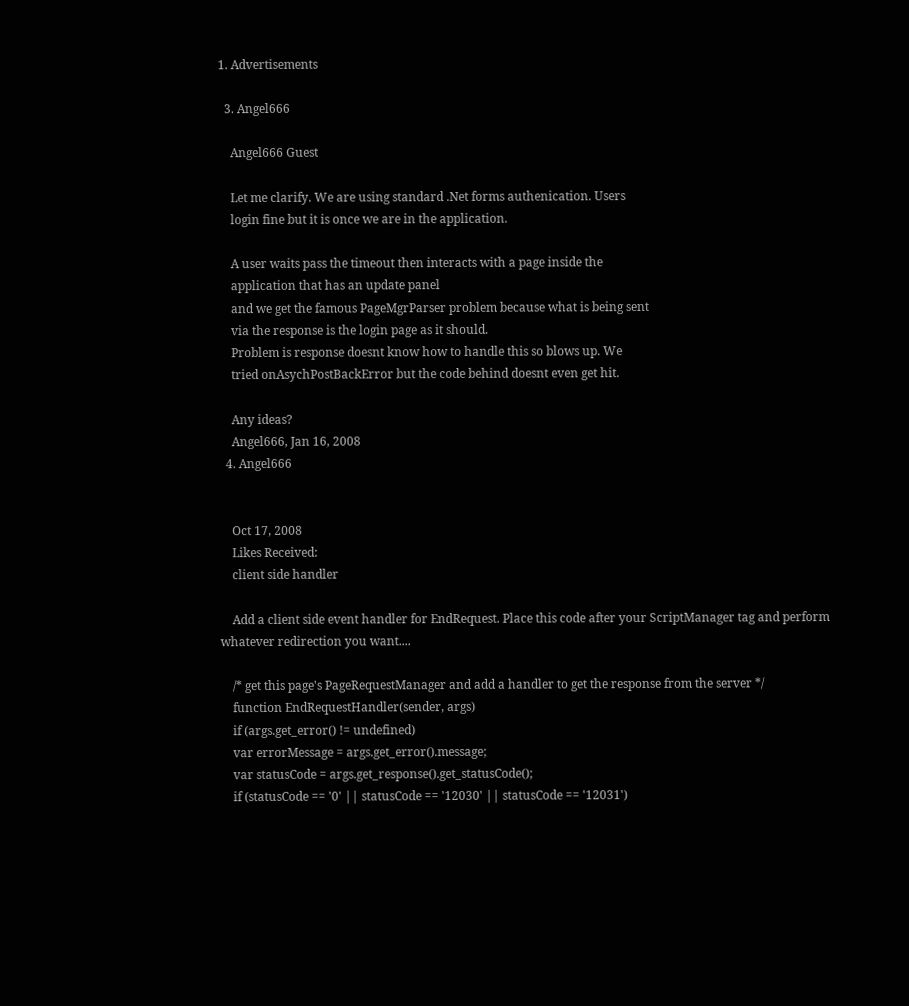1. Advertisements

  3. Angel666

    Angel666 Guest

    Let me clarify. We are using standard .Net forms authenication. Users
    login fine but it is once we are in the application.

    A user waits pass the timeout then interacts with a page inside the
    application that has an update panel
    and we get the famous PageMgrParser problem because what is being sent
    via the response is the login page as it should.
    Problem is response doesnt know how to handle this so blows up. We
    tried onAsychPostBackError but the code behind doesnt even get hit.

    Any ideas?
    Angel666, Jan 16, 2008
  4. Angel666


    Oct 17, 2008
    Likes Received:
    client side handler

    Add a client side event handler for EndRequest. Place this code after your ScriptManager tag and perform whatever redirection you want....

    /* get this page's PageRequestManager and add a handler to get the response from the server */
    function EndRequestHandler(sender, args)
    if (args.get_error() != undefined)
    var errorMessage = args.get_error().message;
    var statusCode = args.get_response().get_statusCode();
    if (statusCode == '0' || statusCode == '12030' || statusCode == '12031')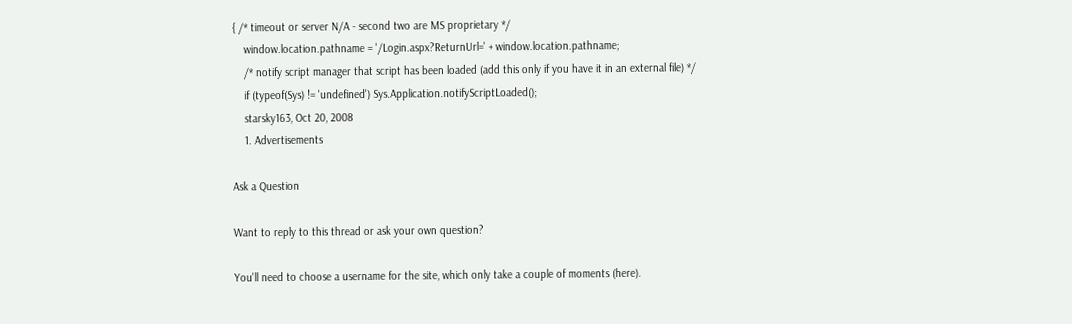{ /* timeout or server N/A - second two are MS proprietary */
    window.location.pathname = '/Login.aspx?ReturnUrl=' + window.location.pathname;
    /* notify script manager that script has been loaded (add this only if you have it in an external file) */
    if (typeof(Sys) != 'undefined') Sys.Application.notifyScriptLoaded();
    starsky163, Oct 20, 2008
    1. Advertisements

Ask a Question

Want to reply to this thread or ask your own question?

You'll need to choose a username for the site, which only take a couple of moments (here).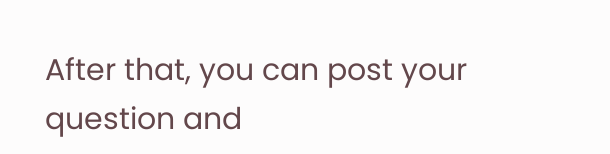After that, you can post your question and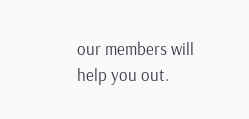our members will help you out.